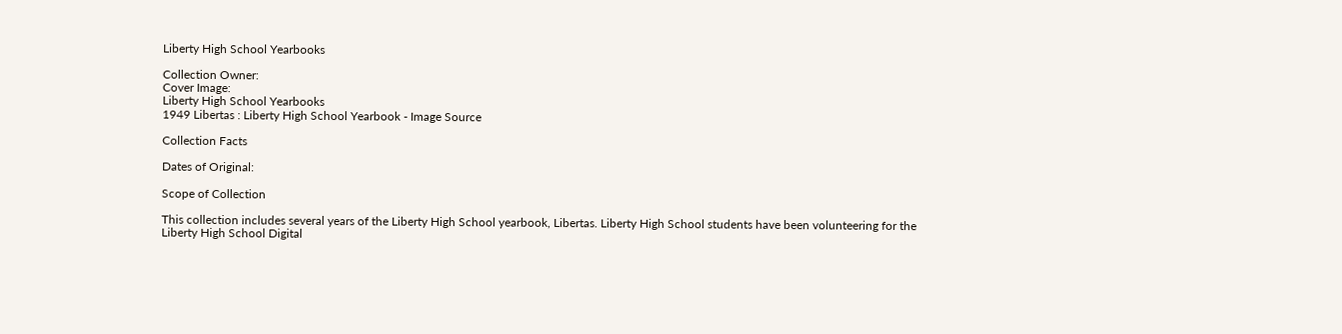Liberty High School Yearbooks

Collection Owner:
Cover Image:
Liberty High School Yearbooks
1949 Libertas : Liberty High School Yearbook - Image Source

Collection Facts

Dates of Original:

Scope of Collection

This collection includes several years of the Liberty High School yearbook, Libertas. Liberty High School students have been volunteering for the Liberty High School Digital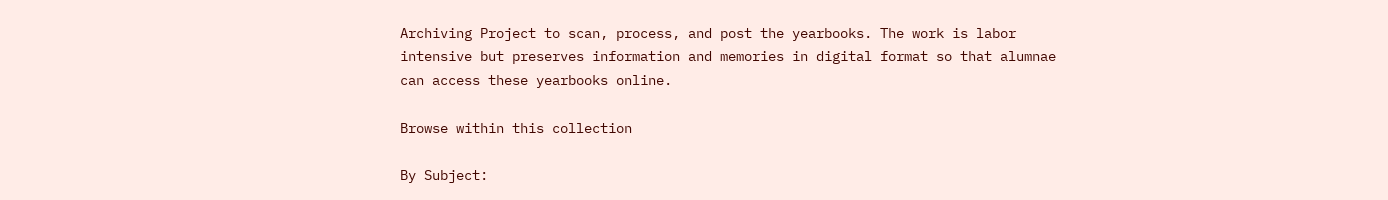Archiving Project to scan, process, and post the yearbooks. The work is labor intensive but preserves information and memories in digital format so that alumnae can access these yearbooks online.

Browse within this collection

By Subject: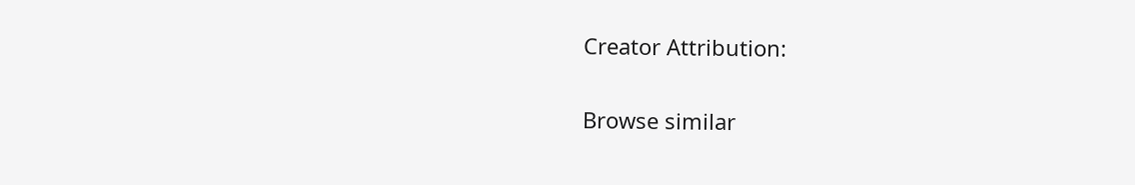Creator Attribution:

Browse similar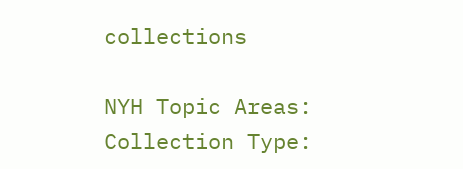collections

NYH Topic Areas:
Collection Type: